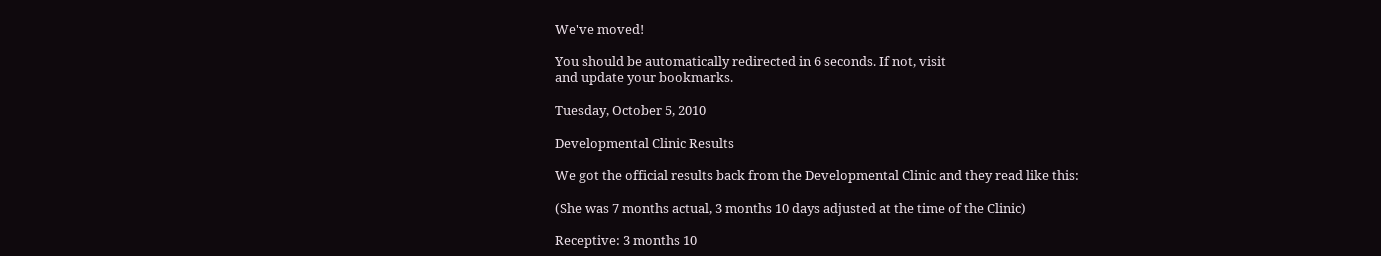We've moved!

You should be automatically redirected in 6 seconds. If not, visit
and update your bookmarks.

Tuesday, October 5, 2010

Developmental Clinic Results

We got the official results back from the Developmental Clinic and they read like this:

(She was 7 months actual, 3 months 10 days adjusted at the time of the Clinic)

Receptive: 3 months 10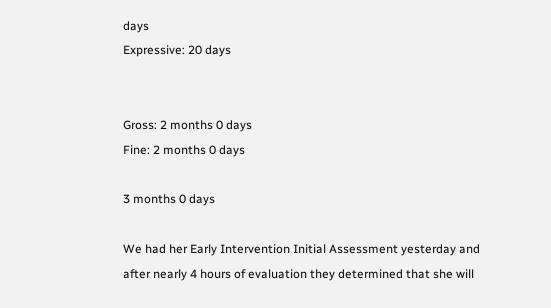days
Expressive: 20 days


Gross: 2 months 0 days
Fine: 2 months 0 days

3 months 0 days

We had her Early Intervention Initial Assessment yesterday and after nearly 4 hours of evaluation they determined that she will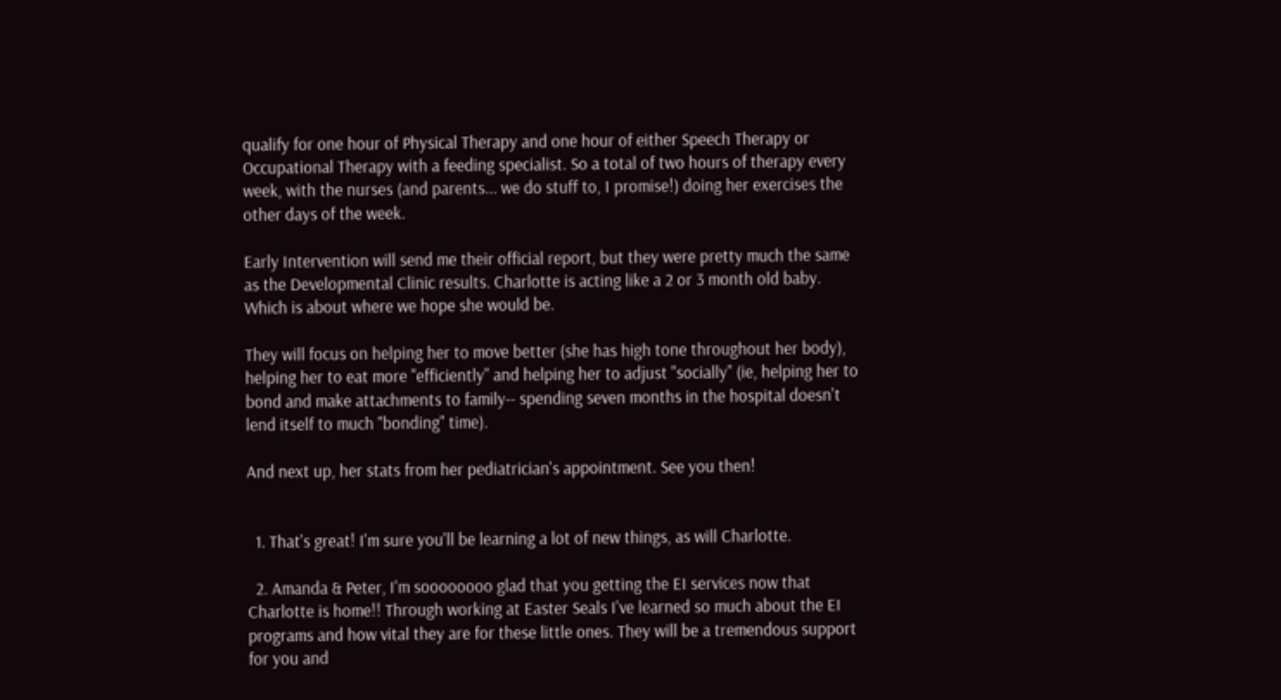qualify for one hour of Physical Therapy and one hour of either Speech Therapy or Occupational Therapy with a feeding specialist. So a total of two hours of therapy every week, with the nurses (and parents... we do stuff to, I promise!) doing her exercises the other days of the week.

Early Intervention will send me their official report, but they were pretty much the same as the Developmental Clinic results. Charlotte is acting like a 2 or 3 month old baby. Which is about where we hope she would be.

They will focus on helping her to move better (she has high tone throughout her body), helping her to eat more "efficiently" and helping her to adjust "socially" (ie, helping her to bond and make attachments to family-- spending seven months in the hospital doesn't lend itself to much "bonding" time).

And next up, her stats from her pediatrician's appointment. See you then!


  1. That's great! I'm sure you'll be learning a lot of new things, as will Charlotte.

  2. Amanda & Peter, I'm soooooooo glad that you getting the EI services now that Charlotte is home!! Through working at Easter Seals I've learned so much about the EI programs and how vital they are for these little ones. They will be a tremendous support for you and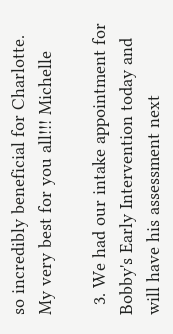so incredibly beneficial for Charlotte. My very best for you all!!! Michelle

  3. We had our intake appointment for Bobby's Early Intervention today and will have his assessment next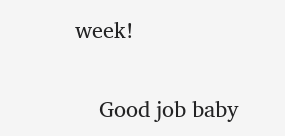week!

    Good job baby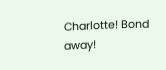Charlotte! Bond away!